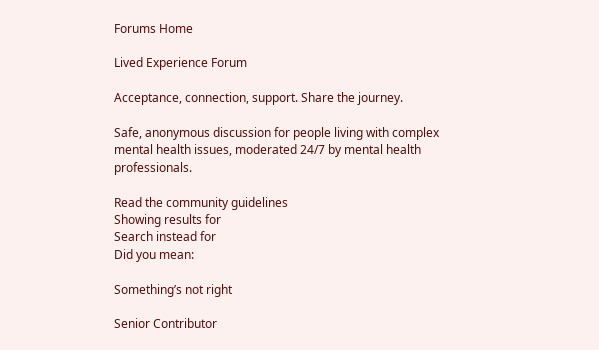Forums Home

Lived Experience Forum

Acceptance, connection, support. Share the journey.

Safe, anonymous discussion for people living with complex mental health issues, moderated 24/7 by mental health professionals.

Read the community guidelines
Showing results for
Search instead for
Did you mean:

Something’s not right

Senior Contributor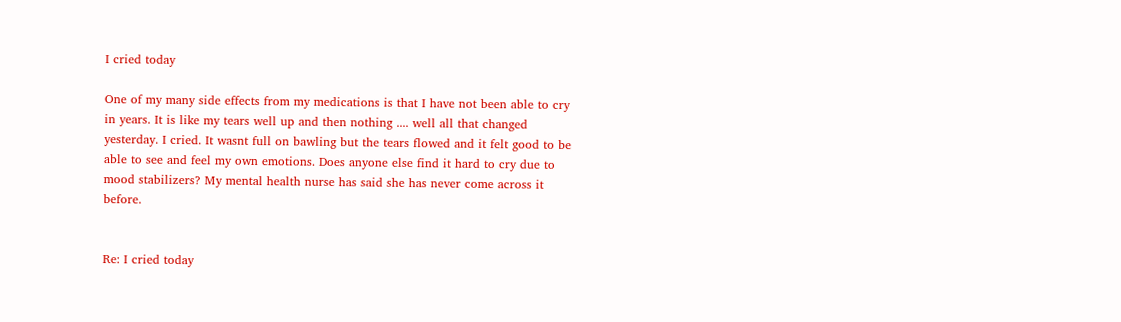I cried today

One of my many side effects from my medications is that I have not been able to cry in years. It is like my tears well up and then nothing .... well all that changed yesterday. I cried. It wasnt full on bawling but the tears flowed and it felt good to be able to see and feel my own emotions. Does anyone else find it hard to cry due to mood stabilizers? My mental health nurse has said she has never come across it before.


Re: I cried today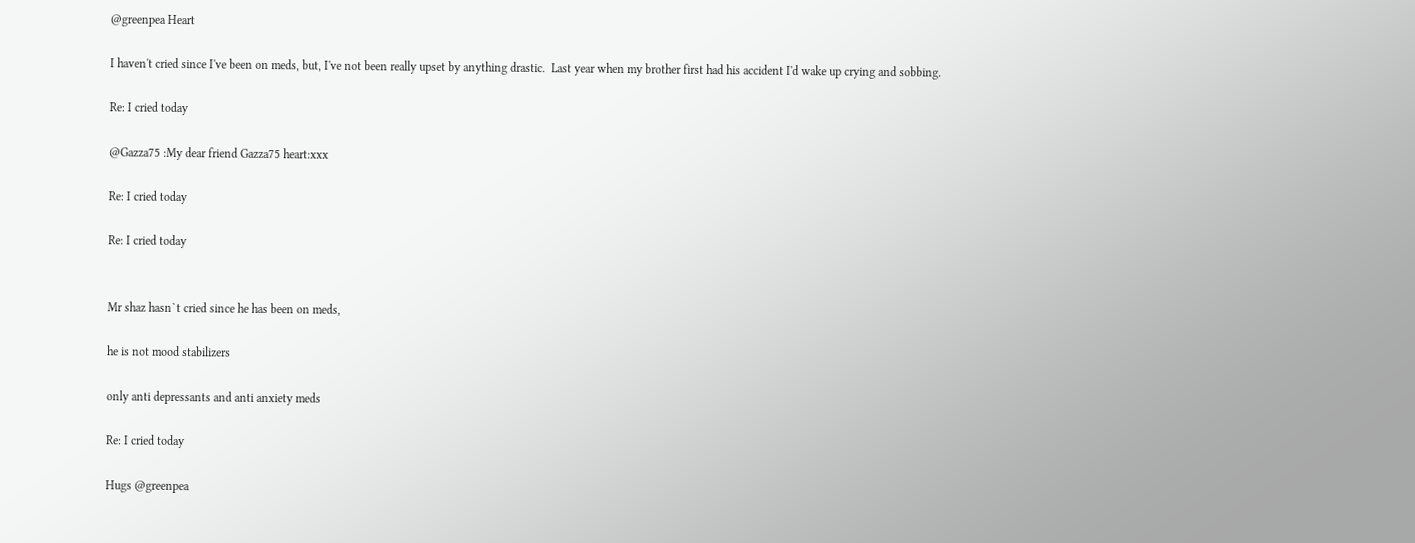@greenpea Heart

I haven't cried since I've been on meds, but, I've not been really upset by anything drastic.  Last year when my brother first had his accident I'd wake up crying and sobbing.

Re: I cried today

@Gazza75 :My dear friend Gazza75 heart:xxx

Re: I cried today

Re: I cried today


Mr shaz hasn`t cried since he has been on meds,

he is not mood stabilizers

only anti depressants and anti anxiety meds

Re: I cried today

Hugs @greenpea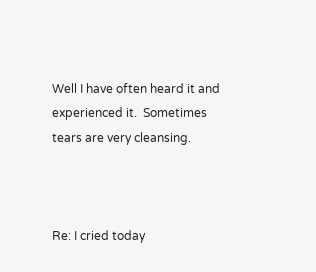Well I have often heard it and experienced it.  Sometimes tears are very cleansing.



Re: I cried today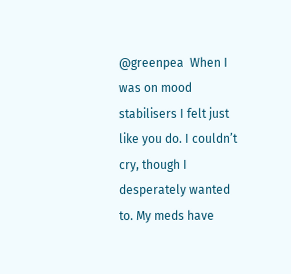@greenpea  When I was on mood stabilisers I felt just like you do. I couldn’t cry, though I desperately wanted to. My meds have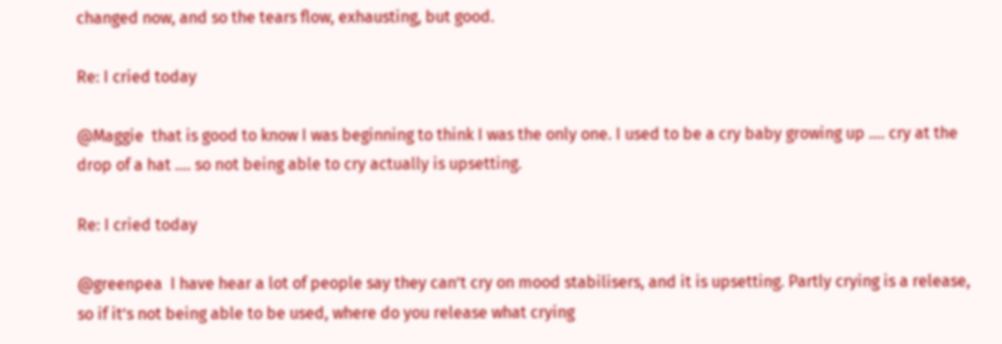changed now, and so the tears flow, exhausting, but good.

Re: I cried today

@Maggie  that is good to know I was beginning to think I was the only one. I used to be a cry baby growing up .... cry at the drop of a hat .... so not being able to cry actually is upsetting.

Re: I cried today

@greenpea  I have hear a lot of people say they can’t cry on mood stabilisers, and it is upsetting. Partly crying is a release, so if it’s not being able to be used, where do you release what crying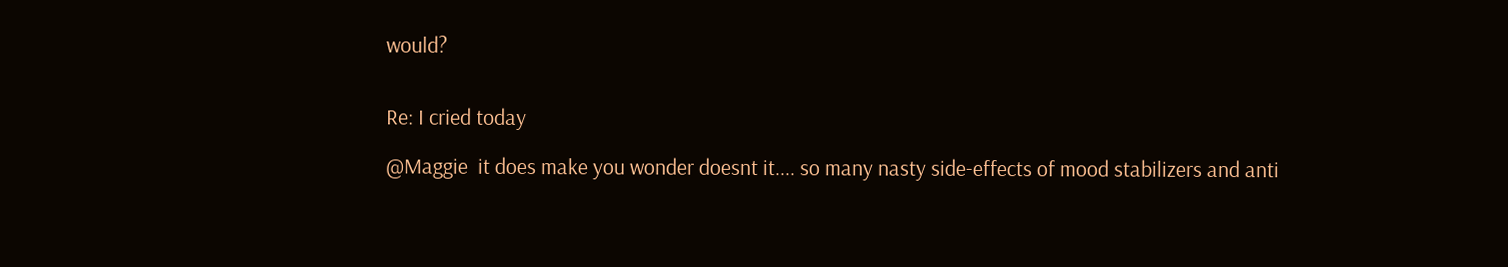would?


Re: I cried today

@Maggie  it does make you wonder doesnt it.... so many nasty side-effects of mood stabilizers and anti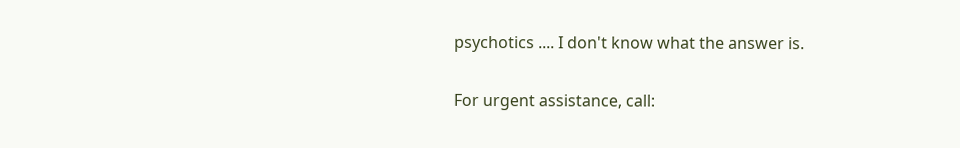psychotics .... I don't know what the answer is.

For urgent assistance, call: